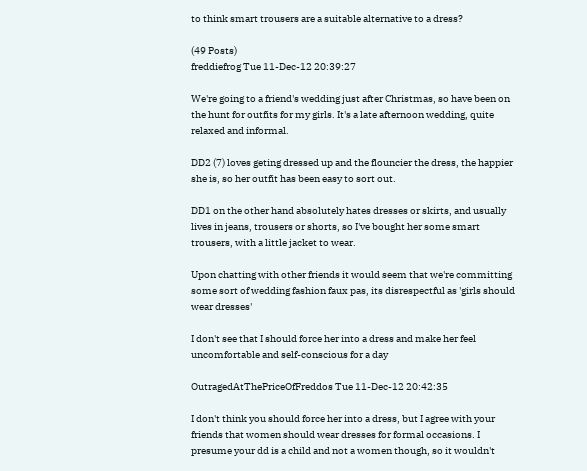to think smart trousers are a suitable alternative to a dress?

(49 Posts)
freddiefrog Tue 11-Dec-12 20:39:27

We're going to a friend's wedding just after Christmas, so have been on the hunt for outfits for my girls. It's a late afternoon wedding, quite relaxed and informal.

DD2 (7) loves geting dressed up and the flouncier the dress, the happier she is, so her outfit has been easy to sort out.

DD1 on the other hand absolutely hates dresses or skirts, and usually lives in jeans, trousers or shorts, so I've bought her some smart trousers, with a little jacket to wear.

Upon chatting with other friends it would seem that we're committing some sort of wedding fashion faux pas, its disrespectful as 'girls should wear dresses'

I don't see that I should force her into a dress and make her feel uncomfortable and self-conscious for a day

OutragedAtThePriceOfFreddos Tue 11-Dec-12 20:42:35

I don't think you should force her into a dress, but I agree with your friends that women should wear dresses for formal occasions. I presume your dd is a child and not a women though, so it wouldn't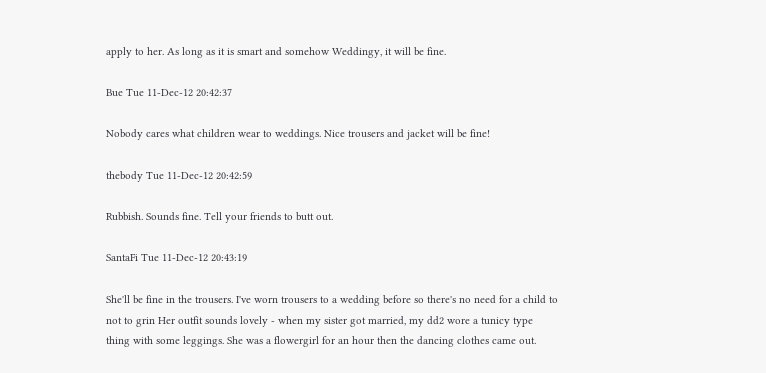apply to her. As long as it is smart and somehow Weddingy, it will be fine.

Bue Tue 11-Dec-12 20:42:37

Nobody cares what children wear to weddings. Nice trousers and jacket will be fine!

thebody Tue 11-Dec-12 20:42:59

Rubbish. Sounds fine. Tell your friends to butt out.

SantaFi Tue 11-Dec-12 20:43:19

She'll be fine in the trousers. I've worn trousers to a wedding before so there's no need for a child to not to grin Her outfit sounds lovely - when my sister got married, my dd2 wore a tunicy type thing with some leggings. She was a flowergirl for an hour then the dancing clothes came out.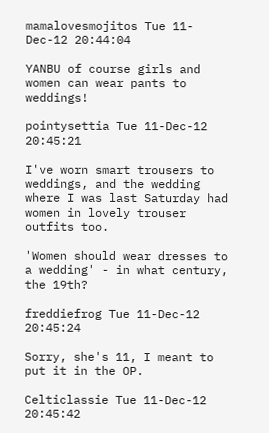mamalovesmojitos Tue 11-Dec-12 20:44:04

YANBU of course girls and women can wear pants to weddings!

pointysettia Tue 11-Dec-12 20:45:21

I've worn smart trousers to weddings, and the wedding where I was last Saturday had women in lovely trouser outfits too.

'Women should wear dresses to a wedding' - in what century, the 19th?

freddiefrog Tue 11-Dec-12 20:45:24

Sorry, she's 11, I meant to put it in the OP.

Celticlassie Tue 11-Dec-12 20:45:42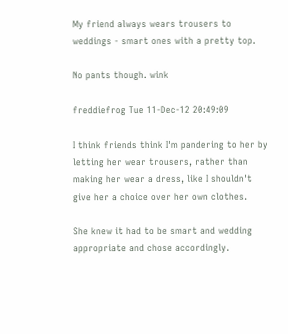My friend always wears trousers to weddings - smart ones with a pretty top.

No pants though. wink

freddiefrog Tue 11-Dec-12 20:49:09

I think friends think I'm pandering to her by letting her wear trousers, rather than making her wear a dress, like I shouldn't give her a choice over her own clothes.

She knew it had to be smart and wedding appropriate and chose accordingly.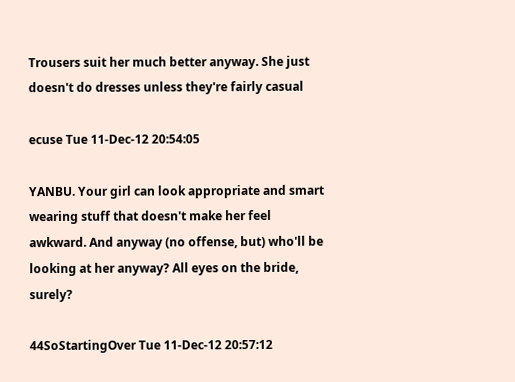Trousers suit her much better anyway. She just doesn't do dresses unless they're fairly casual

ecuse Tue 11-Dec-12 20:54:05

YANBU. Your girl can look appropriate and smart wearing stuff that doesn't make her feel awkward. And anyway (no offense, but) who'll be looking at her anyway? All eyes on the bride, surely?

44SoStartingOver Tue 11-Dec-12 20:57:12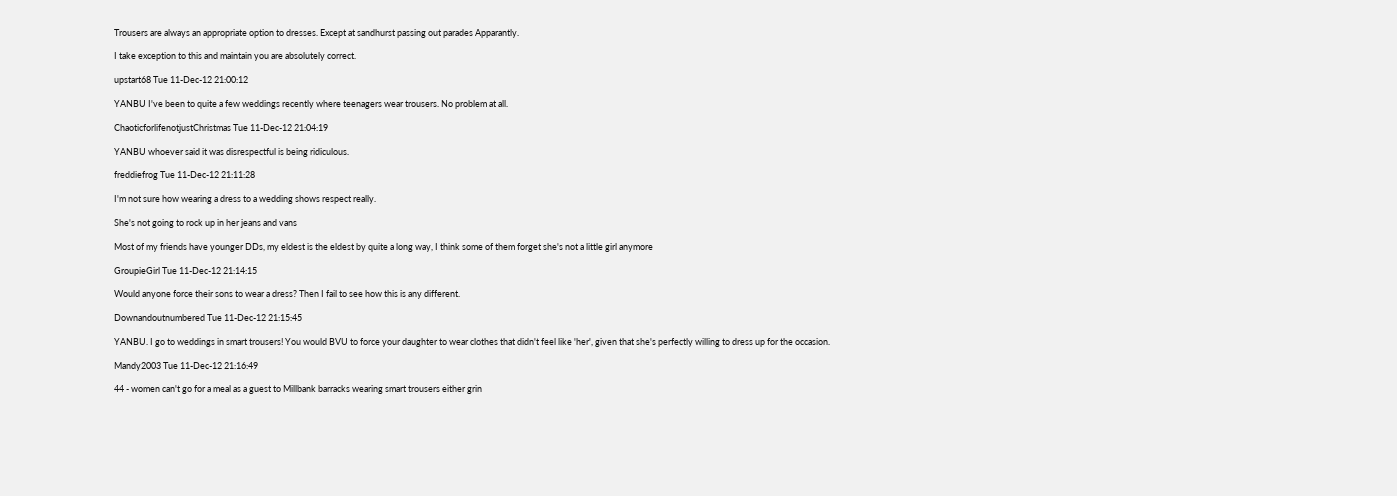Trousers are always an appropriate option to dresses. Except at sandhurst passing out parades Apparantly.

I take exception to this and maintain you are absolutely correct.

upstart68 Tue 11-Dec-12 21:00:12

YANBU I've been to quite a few weddings recently where teenagers wear trousers. No problem at all.

ChaoticforlifenotjustChristmas Tue 11-Dec-12 21:04:19

YANBU whoever said it was disrespectful is being ridiculous.

freddiefrog Tue 11-Dec-12 21:11:28

I'm not sure how wearing a dress to a wedding shows respect really.

She's not going to rock up in her jeans and vans

Most of my friends have younger DDs, my eldest is the eldest by quite a long way, I think some of them forget she's not a little girl anymore

GroupieGirl Tue 11-Dec-12 21:14:15

Would anyone force their sons to wear a dress? Then I fail to see how this is any different.

Downandoutnumbered Tue 11-Dec-12 21:15:45

YANBU. I go to weddings in smart trousers! You would BVU to force your daughter to wear clothes that didn't feel like 'her', given that she's perfectly willing to dress up for the occasion.

Mandy2003 Tue 11-Dec-12 21:16:49

44 - women can't go for a meal as a guest to Millbank barracks wearing smart trousers either grin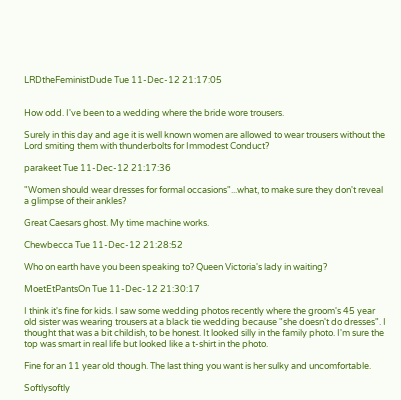LRDtheFeministDude Tue 11-Dec-12 21:17:05


How odd. I've been to a wedding where the bride wore trousers.

Surely in this day and age it is well known women are allowed to wear trousers without the Lord smiting them with thunderbolts for Immodest Conduct?

parakeet Tue 11-Dec-12 21:17:36

"Women should wear dresses for formal occasions"...what, to make sure they don't reveal a glimpse of their ankles?

Great Caesars ghost. My time machine works.

Chewbecca Tue 11-Dec-12 21:28:52

Who on earth have you been speaking to? Queen Victoria's lady in waiting?

MoetEtPantsOn Tue 11-Dec-12 21:30:17

I think it's fine for kids. I saw some wedding photos recently where the groom's 45 year old sister was wearing trousers at a black tie wedding because "she doesn't do dresses". I thought that was a bit childish, to be honest. It looked silly in the family photo. I'm sure the top was smart in real life but looked like a t-shirt in the photo.

Fine for an 11 year old though. The last thing you want is her sulky and uncomfortable.

Softlysoftly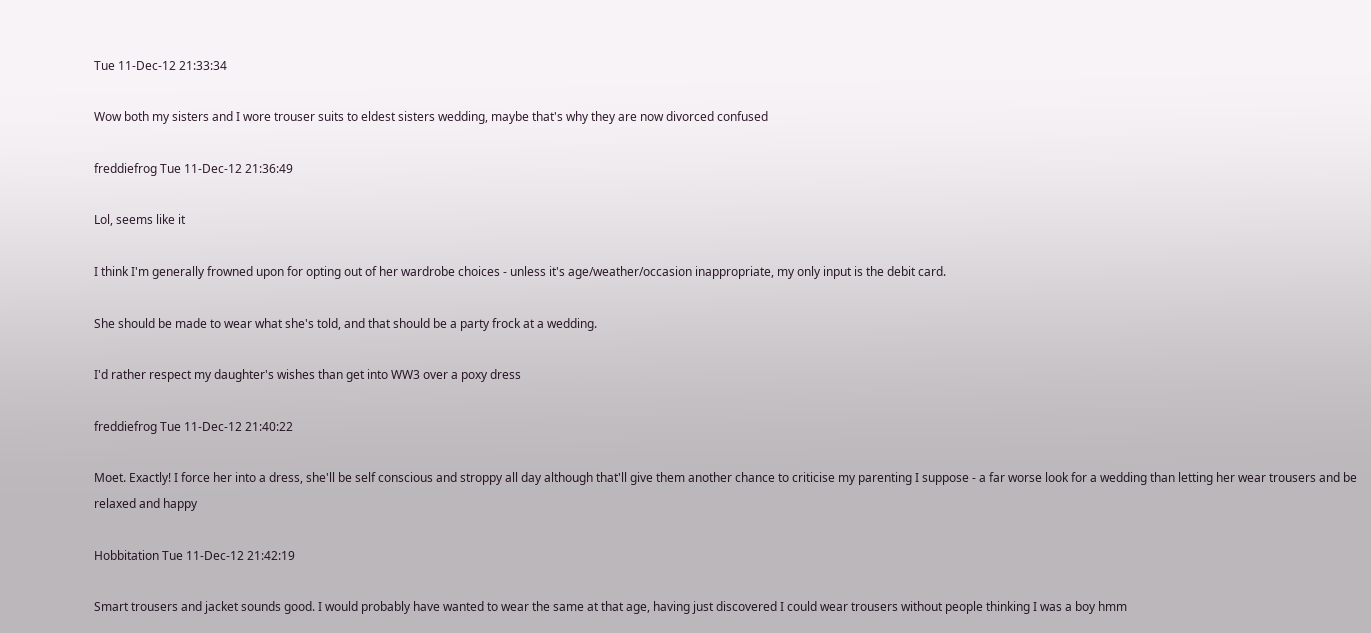Tue 11-Dec-12 21:33:34

Wow both my sisters and I wore trouser suits to eldest sisters wedding, maybe that's why they are now divorced confused

freddiefrog Tue 11-Dec-12 21:36:49

Lol, seems like it

I think I'm generally frowned upon for opting out of her wardrobe choices - unless it's age/weather/occasion inappropriate, my only input is the debit card.

She should be made to wear what she's told, and that should be a party frock at a wedding.

I'd rather respect my daughter's wishes than get into WW3 over a poxy dress

freddiefrog Tue 11-Dec-12 21:40:22

Moet. Exactly! I force her into a dress, she'll be self conscious and stroppy all day although that'll give them another chance to criticise my parenting I suppose - a far worse look for a wedding than letting her wear trousers and be relaxed and happy

Hobbitation Tue 11-Dec-12 21:42:19

Smart trousers and jacket sounds good. I would probably have wanted to wear the same at that age, having just discovered I could wear trousers without people thinking I was a boy hmm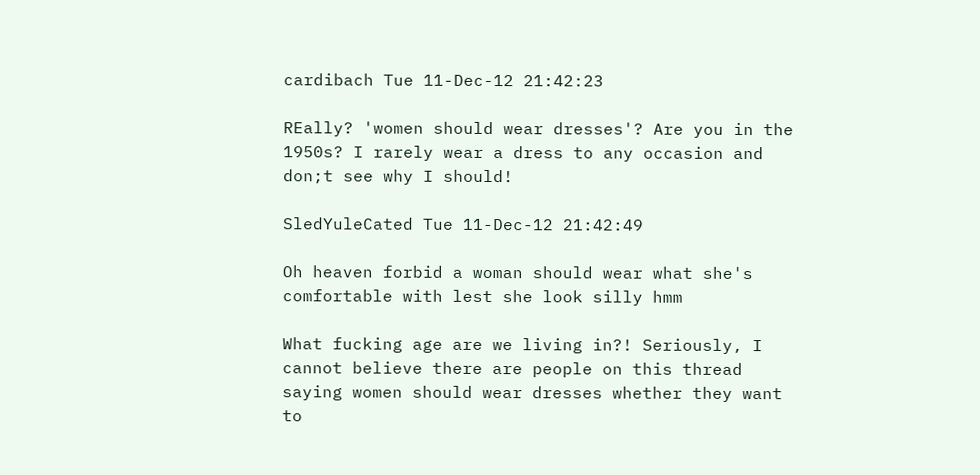cardibach Tue 11-Dec-12 21:42:23

REally? 'women should wear dresses'? Are you in the 1950s? I rarely wear a dress to any occasion and don;t see why I should!

SledYuleCated Tue 11-Dec-12 21:42:49

Oh heaven forbid a woman should wear what she's comfortable with lest she look silly hmm

What fucking age are we living in?! Seriously, I cannot believe there are people on this thread saying women should wear dresses whether they want to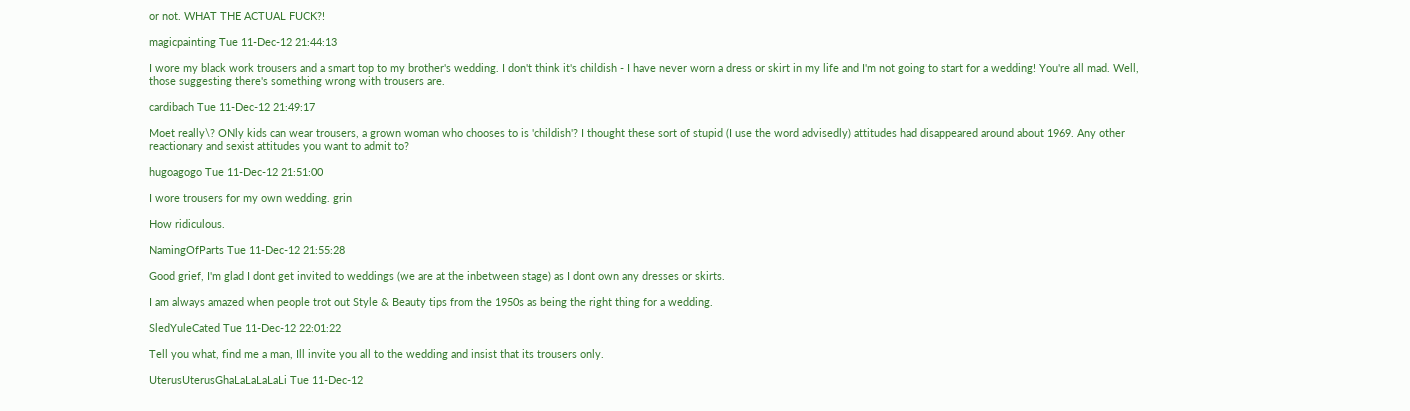or not. WHAT THE ACTUAL FUCK?!

magicpainting Tue 11-Dec-12 21:44:13

I wore my black work trousers and a smart top to my brother's wedding. I don't think it's childish - I have never worn a dress or skirt in my life and I'm not going to start for a wedding! You're all mad. Well, those suggesting there's something wrong with trousers are.

cardibach Tue 11-Dec-12 21:49:17

Moet really\? ONly kids can wear trousers, a grown woman who chooses to is 'childish'? I thought these sort of stupid (I use the word advisedly) attitudes had disappeared around about 1969. Any other reactionary and sexist attitudes you want to admit to?

hugoagogo Tue 11-Dec-12 21:51:00

I wore trousers for my own wedding. grin

How ridiculous.

NamingOfParts Tue 11-Dec-12 21:55:28

Good grief, I'm glad I dont get invited to weddings (we are at the inbetween stage) as I dont own any dresses or skirts.

I am always amazed when people trot out Style & Beauty tips from the 1950s as being the right thing for a wedding.

SledYuleCated Tue 11-Dec-12 22:01:22

Tell you what, find me a man, Ill invite you all to the wedding and insist that its trousers only.

UterusUterusGhaLaLaLaLaLi Tue 11-Dec-12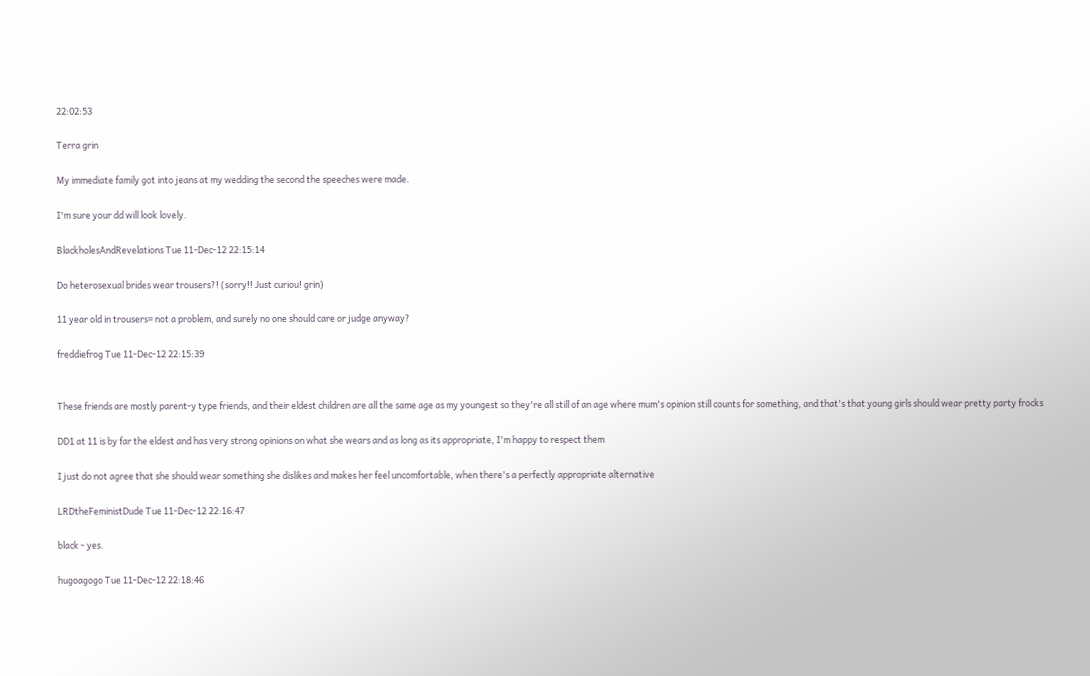22:02:53

Terra grin

My immediate family got into jeans at my wedding the second the speeches were made.

I'm sure your dd will look lovely.

BlackholesAndRevelations Tue 11-Dec-12 22:15:14

Do heterosexual brides wear trousers?! (sorry!! Just curiou! grin)

11 year old in trousers= not a problem, and surely no one should care or judge anyway?

freddiefrog Tue 11-Dec-12 22:15:39


These friends are mostly parent-y type friends, and their eldest children are all the same age as my youngest so they're all still of an age where mum's opinion still counts for something, and that's that young girls should wear pretty party frocks

DD1 at 11 is by far the eldest and has very strong opinions on what she wears and as long as its appropriate, I'm happy to respect them

I just do not agree that she should wear something she dislikes and makes her feel uncomfortable, when there's a perfectly appropriate alternative

LRDtheFeministDude Tue 11-Dec-12 22:16:47

black - yes.

hugoagogo Tue 11-Dec-12 22:18:46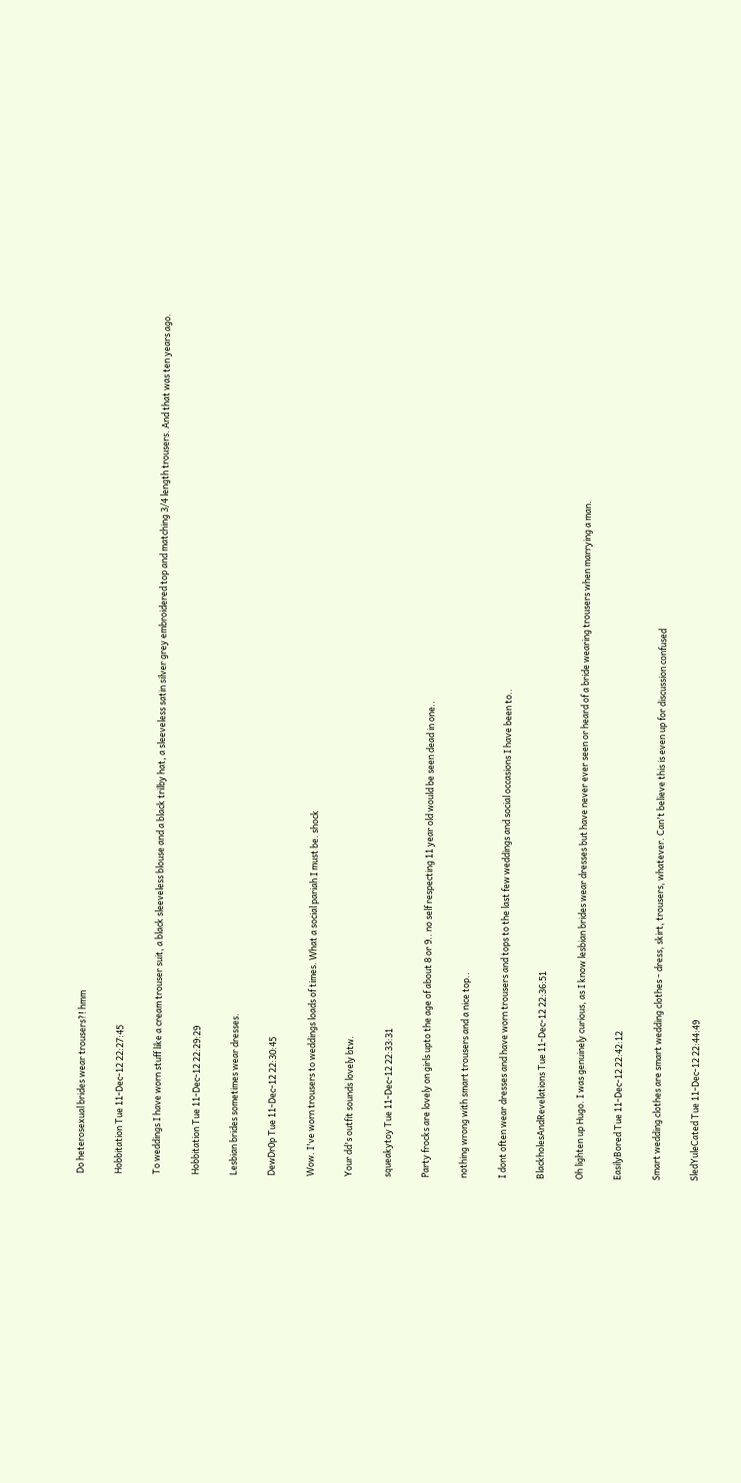Do heterosexual brides wear trousers?! hmm

Hobbitation Tue 11-Dec-12 22:27:45

To weddings I have worn stuff like a cream trouser suit, a black sleeveless blouse and a black trilby hat, a sleeveless satin silver grey embroidered top and matching 3/4 length trousers. And that was ten years ago.

Hobbitation Tue 11-Dec-12 22:29:29

Lesbian brides sometimes wear dresses.

DewDr0p Tue 11-Dec-12 22:30:45

Wow. I've worn trousers to weddings loads of times. What a social pariah I must be. shock

Your dd's outfit sounds lovely btw.

squeakytoy Tue 11-Dec-12 22:33:31

Party frocks are lovely on girls upto the age of about 8 or 9.. no self respecting 11 year old would be seen dead in one..

nothing wrong with smart trousers and a nice top..

I dont often wear dresses and have worn trousers and tops to the last few weddings and social occasions I have been to..

BlackholesAndRevelations Tue 11-Dec-12 22:36:51

Oh lighten up Hugo. I was genuinely curious, as I know lesbian brides wear dresses but have never ever seen or heard of a bride wearing trousers when marrying a man.

EasilyBored Tue 11-Dec-12 22:42:12

Smart wedding clothes are smart wedding clothes - dress, skirt, trousers, whatever. Can't believe this is even up for discussion confused

SledYuleCated Tue 11-Dec-12 22:44:49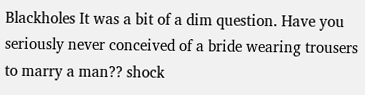Blackholes It was a bit of a dim question. Have you seriously never conceived of a bride wearing trousers to marry a man?? shock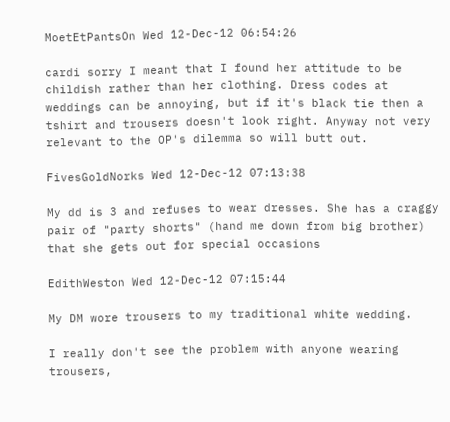MoetEtPantsOn Wed 12-Dec-12 06:54:26

cardi sorry I meant that I found her attitude to be childish rather than her clothing. Dress codes at weddings can be annoying, but if it's black tie then a tshirt and trousers doesn't look right. Anyway not very relevant to the OP's dilemma so will butt out.

FivesGoldNorks Wed 12-Dec-12 07:13:38

My dd is 3 and refuses to wear dresses. She has a craggy pair of "party shorts" (hand me down from big brother) that she gets out for special occasions

EdithWeston Wed 12-Dec-12 07:15:44

My DM wore trousers to my traditional white wedding.

I really don't see the problem with anyone wearing trousers,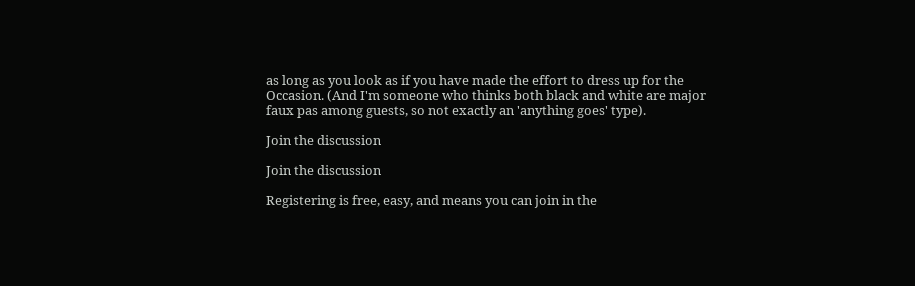as long as you look as if you have made the effort to dress up for the Occasion. (And I'm someone who thinks both black and white are major faux pas among guests, so not exactly an 'anything goes' type).

Join the discussion

Join the discussion

Registering is free, easy, and means you can join in the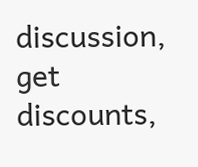discussion, get discounts,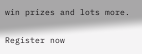win prizes and lots more.

Register now